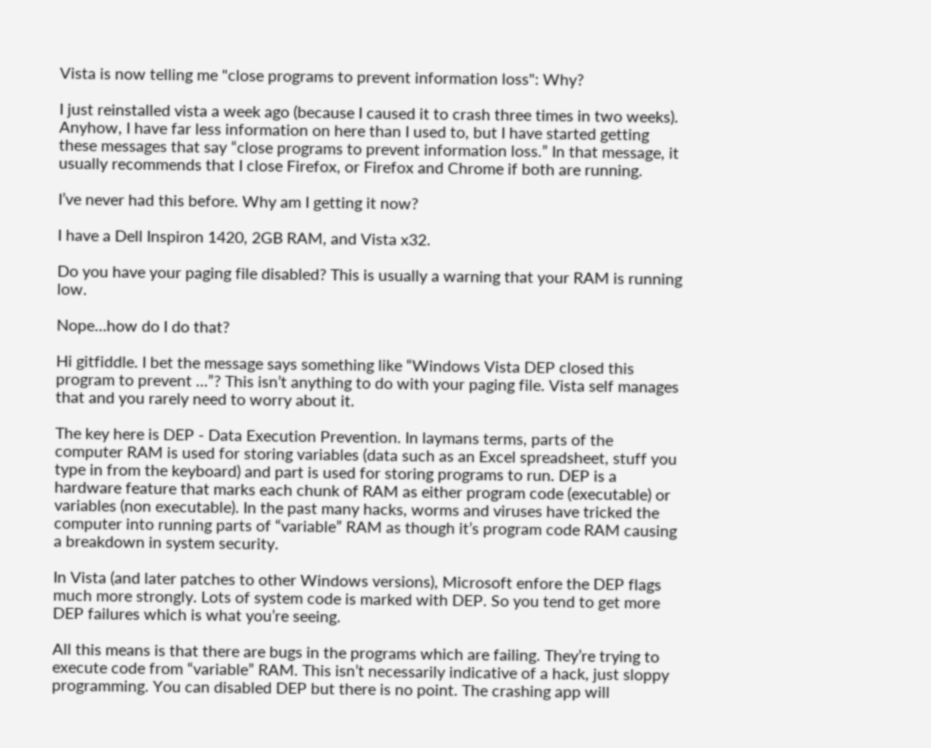Vista is now telling me "close programs to prevent information loss": Why?

I just reinstalled vista a week ago (because I caused it to crash three times in two weeks). Anyhow, I have far less information on here than I used to, but I have started getting these messages that say “close programs to prevent information loss.” In that message, it usually recommends that I close Firefox, or Firefox and Chrome if both are running.

I’ve never had this before. Why am I getting it now?

I have a Dell Inspiron 1420, 2GB RAM, and Vista x32.

Do you have your paging file disabled? This is usually a warning that your RAM is running low.

Nope…how do I do that?

Hi gitfiddle. I bet the message says something like “Windows Vista DEP closed this program to prevent …”? This isn’t anything to do with your paging file. Vista self manages that and you rarely need to worry about it.

The key here is DEP - Data Execution Prevention. In laymans terms, parts of the computer RAM is used for storing variables (data such as an Excel spreadsheet, stuff you type in from the keyboard) and part is used for storing programs to run. DEP is a hardware feature that marks each chunk of RAM as either program code (executable) or variables (non executable). In the past many hacks, worms and viruses have tricked the computer into running parts of “variable” RAM as though it’s program code RAM causing a breakdown in system security.

In Vista (and later patches to other Windows versions), Microsoft enfore the DEP flags much more strongly. Lots of system code is marked with DEP. So you tend to get more DEP failures which is what you’re seeing.

All this means is that there are bugs in the programs which are failing. They’re trying to execute code from “variable” RAM. This isn’t necessarily indicative of a hack, just sloppy programming. You can disabled DEP but there is no point. The crashing app will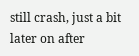still crash, just a bit later on after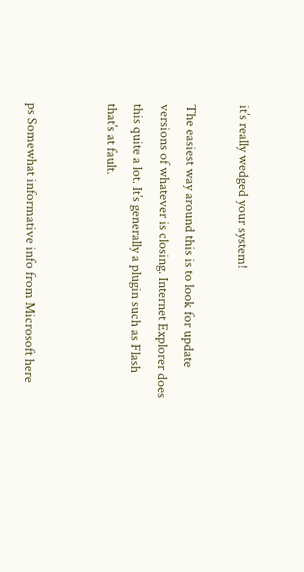it’s really wedged your system!

The easiest way around this is to look for update versions of whatever is closing. Internet Explorer does this quite a lot. It’s generally a plugin such as Flash that’s at fault.


ps Somewhat informative info from Microsoft here